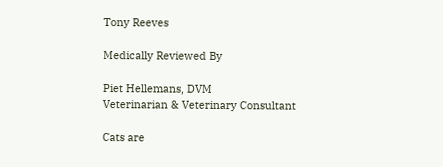Tony Reeves

Medically Reviewed By

Piet Hellemans, DVM
Veterinarian & Veterinary Consultant

Cats are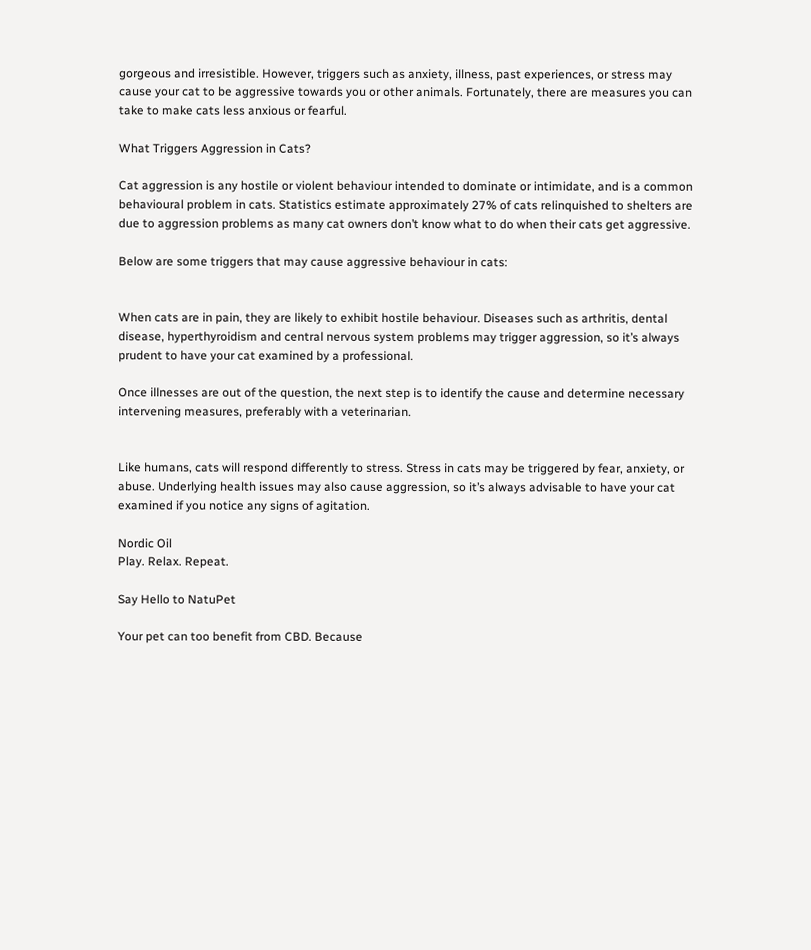gorgeous and irresistible. However, triggers such as anxiety, illness, past experiences, or stress may cause your cat to be aggressive towards you or other animals. Fortunately, there are measures you can take to make cats less anxious or fearful.

What Triggers Aggression in Cats?

Cat aggression is any hostile or violent behaviour intended to dominate or intimidate, and is a common behavioural problem in cats. Statistics estimate approximately 27% of cats relinquished to shelters are due to aggression problems as many cat owners don’t know what to do when their cats get aggressive.

Below are some triggers that may cause aggressive behaviour in cats:


When cats are in pain, they are likely to exhibit hostile behaviour. Diseases such as arthritis, dental disease, hyperthyroidism and central nervous system problems may trigger aggression, so it’s always prudent to have your cat examined by a professional.

Once illnesses are out of the question, the next step is to identify the cause and determine necessary intervening measures, preferably with a veterinarian.


Like humans, cats will respond differently to stress. Stress in cats may be triggered by fear, anxiety, or abuse. Underlying health issues may also cause aggression, so it’s always advisable to have your cat examined if you notice any signs of agitation.

Nordic Oil
Play. Relax. Repeat.

Say Hello to NatuPet

Your pet can too benefit from CBD. Because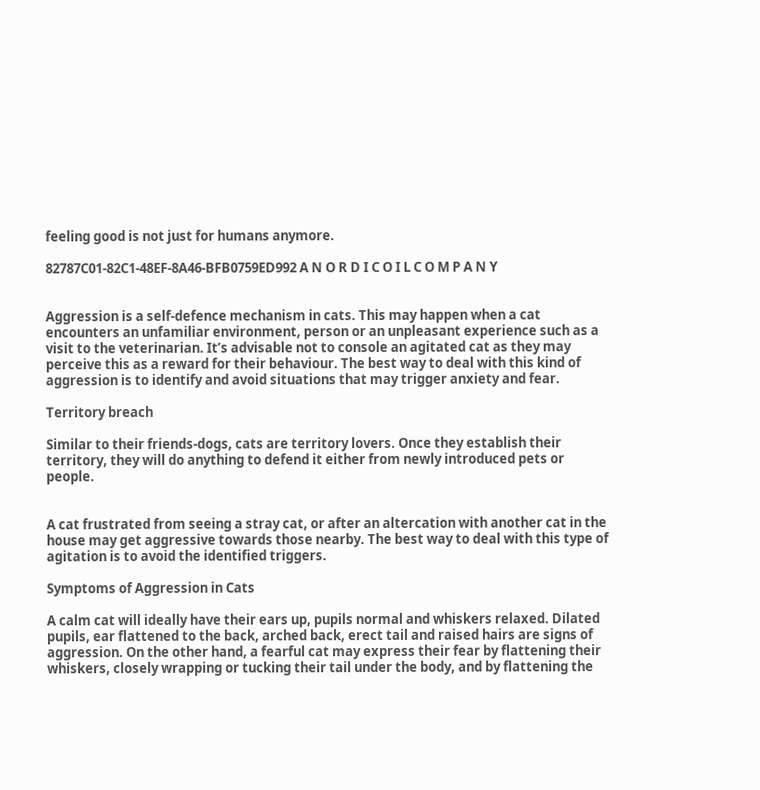feeling good is not just for humans anymore.

82787C01-82C1-48EF-8A46-BFB0759ED992 A N O R D I C O I L C O M P A N Y


Aggression is a self-defence mechanism in cats. This may happen when a cat encounters an unfamiliar environment, person or an unpleasant experience such as a visit to the veterinarian. It’s advisable not to console an agitated cat as they may perceive this as a reward for their behaviour. The best way to deal with this kind of aggression is to identify and avoid situations that may trigger anxiety and fear.

Territory breach

Similar to their friends-dogs, cats are territory lovers. Once they establish their territory, they will do anything to defend it either from newly introduced pets or people.


A cat frustrated from seeing a stray cat, or after an altercation with another cat in the house may get aggressive towards those nearby. The best way to deal with this type of agitation is to avoid the identified triggers.

Symptoms of Aggression in Cats

A calm cat will ideally have their ears up, pupils normal and whiskers relaxed. Dilated pupils, ear flattened to the back, arched back, erect tail and raised hairs are signs of aggression. On the other hand, a fearful cat may express their fear by flattening their whiskers, closely wrapping or tucking their tail under the body, and by flattening the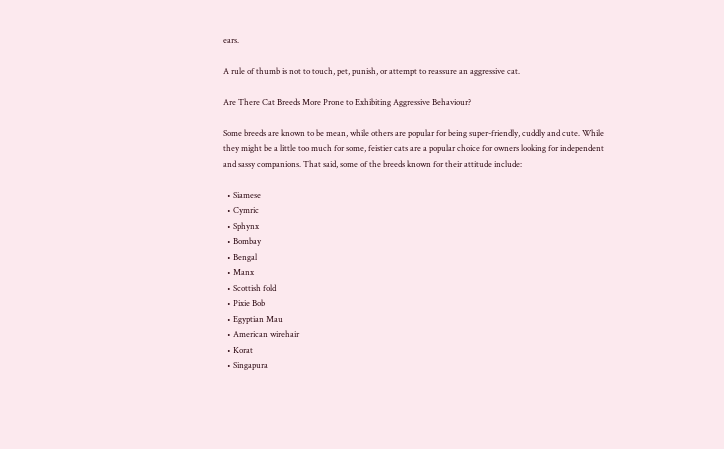ears.

A rule of thumb is not to touch, pet, punish, or attempt to reassure an aggressive cat.

Are There Cat Breeds More Prone to Exhibiting Aggressive Behaviour?

Some breeds are known to be mean, while others are popular for being super-friendly, cuddly and cute. While they might be a little too much for some, feistier cats are a popular choice for owners looking for independent and sassy companions. That said, some of the breeds known for their attitude include:

  • Siamese
  • Cymric
  • Sphynx
  • Bombay
  • Bengal
  • Manx
  • Scottish fold
  • Pixie Bob
  • Egyptian Mau
  • American wirehair
  • Korat
  • Singapura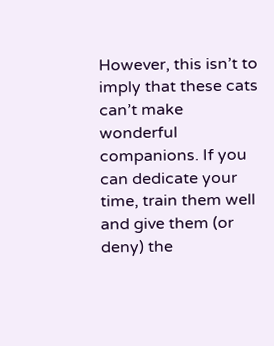However, this isn’t to imply that these cats can’t make wonderful companions. If you can dedicate your time, train them well and give them (or deny) the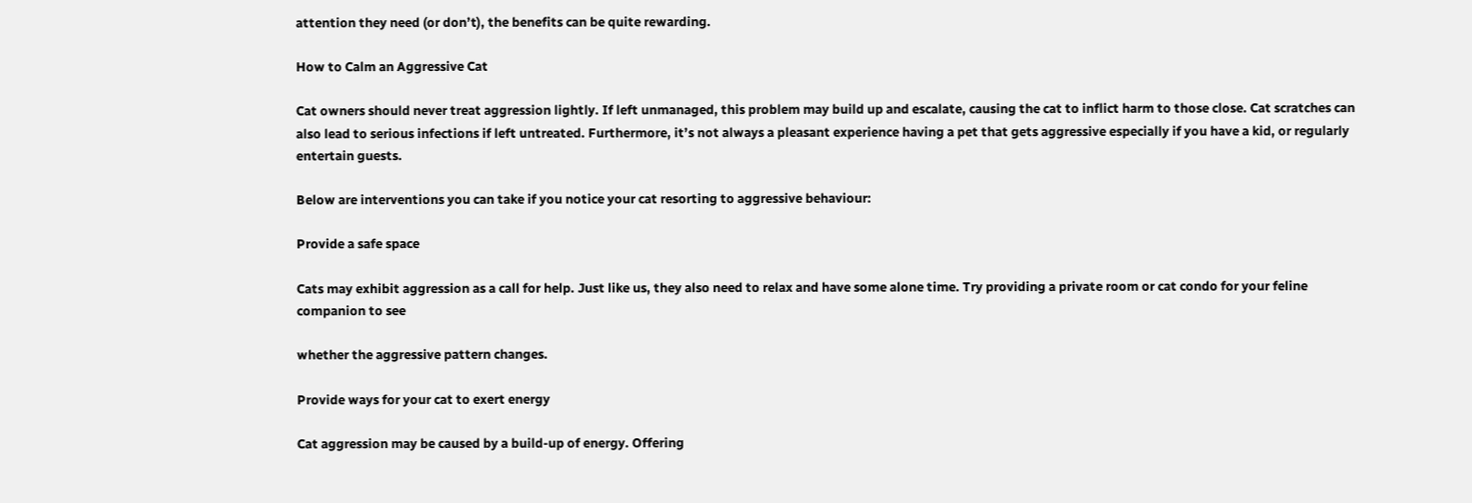attention they need (or don’t), the benefits can be quite rewarding.

How to Calm an Aggressive Cat

Cat owners should never treat aggression lightly. If left unmanaged, this problem may build up and escalate, causing the cat to inflict harm to those close. Cat scratches can also lead to serious infections if left untreated. Furthermore, it’s not always a pleasant experience having a pet that gets aggressive especially if you have a kid, or regularly entertain guests.

Below are interventions you can take if you notice your cat resorting to aggressive behaviour:

Provide a safe space

Cats may exhibit aggression as a call for help. Just like us, they also need to relax and have some alone time. Try providing a private room or cat condo for your feline companion to see

whether the aggressive pattern changes.

Provide ways for your cat to exert energy

Cat aggression may be caused by a build-up of energy. Offering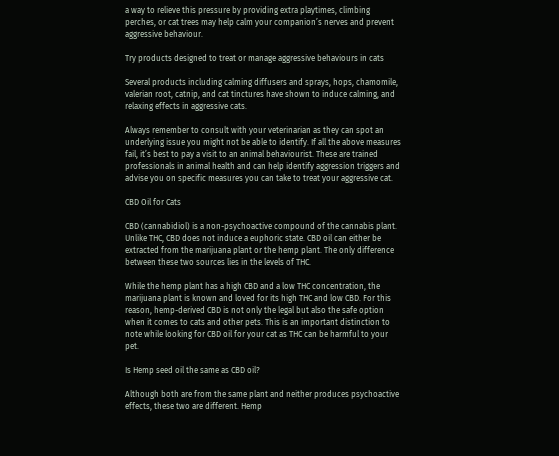a way to relieve this pressure by providing extra playtimes, climbing perches, or cat trees may help calm your companion’s nerves and prevent aggressive behaviour.

Try products designed to treat or manage aggressive behaviours in cats

Several products including calming diffusers and sprays, hops, chamomile, valerian root, catnip, and cat tinctures have shown to induce calming, and relaxing effects in aggressive cats.

Always remember to consult with your veterinarian as they can spot an underlying issue you might not be able to identify. If all the above measures fail, it’s best to pay a visit to an animal behaviourist. These are trained professionals in animal health and can help identify aggression triggers and advise you on specific measures you can take to treat your aggressive cat.

CBD Oil for Cats

CBD (cannabidiol) is a non-psychoactive compound of the cannabis plant. Unlike THC, CBD does not induce a euphoric state. CBD oil can either be extracted from the marijuana plant or the hemp plant. The only difference between these two sources lies in the levels of THC.

While the hemp plant has a high CBD and a low THC concentration, the marijuana plant is known and loved for its high THC and low CBD. For this reason, hemp-derived CBD is not only the legal but also the safe option when it comes to cats and other pets. This is an important distinction to note while looking for CBD oil for your cat as THC can be harmful to your pet.

Is Hemp seed oil the same as CBD oil?

Although both are from the same plant and neither produces psychoactive effects, these two are different. Hemp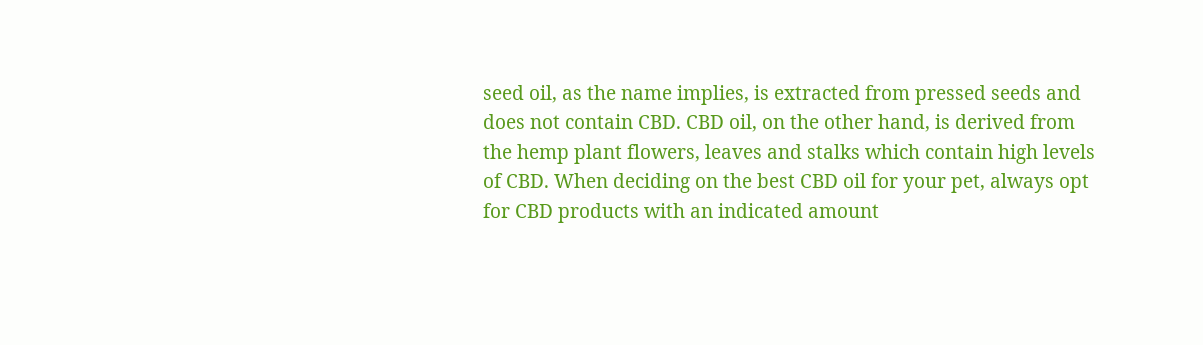seed oil, as the name implies, is extracted from pressed seeds and does not contain CBD. CBD oil, on the other hand, is derived from the hemp plant flowers, leaves and stalks which contain high levels of CBD. When deciding on the best CBD oil for your pet, always opt for CBD products with an indicated amount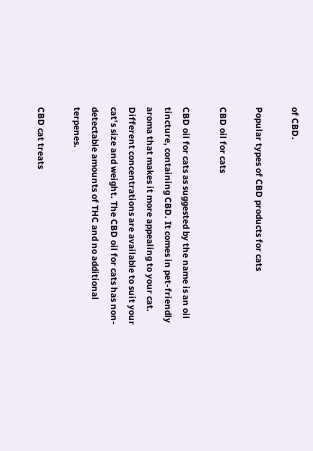of CBD.

Popular types of CBD products for cats

CBD oil for cats

CBD oil for cats as suggested by the name is an oil tincture, containing CBD. It comes in pet-friendly aroma that makes it more appealing to your cat. Different concentrations are available to suit your cat’s size and weight. The CBD oil for cats has non-detectable amounts of THC and no additional terpenes.

CBD cat treats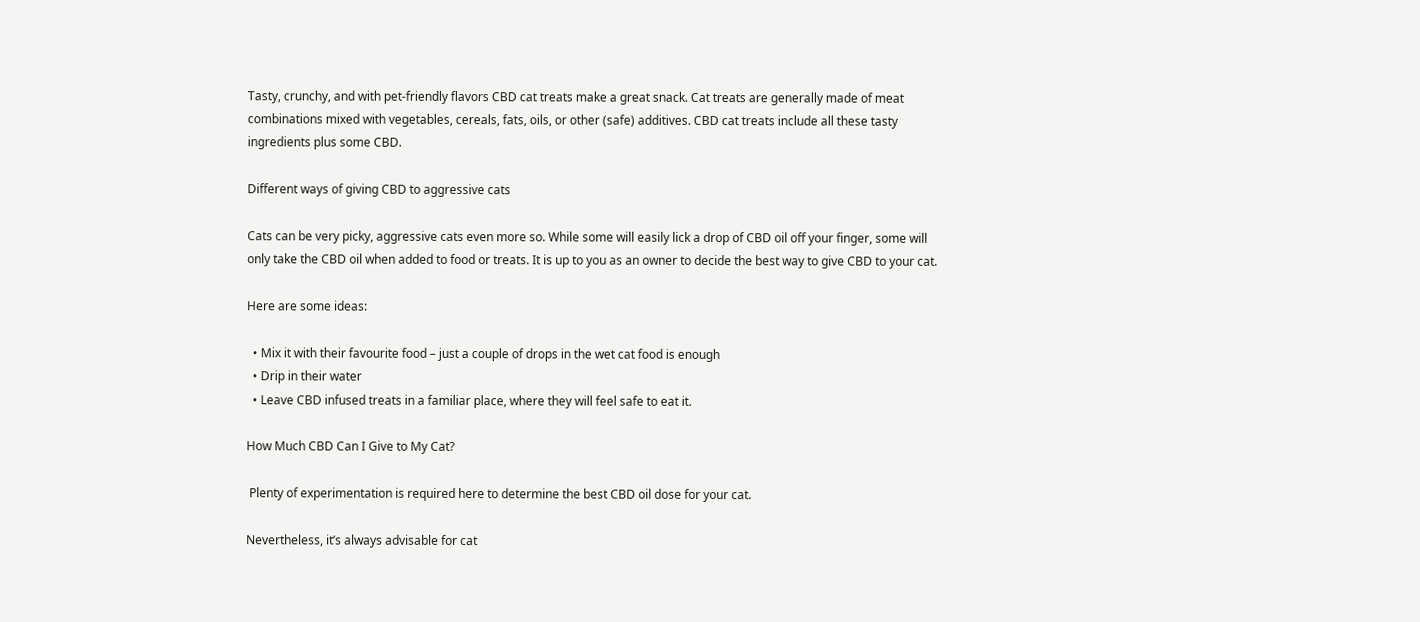Tasty, crunchy, and with pet-friendly flavors CBD cat treats make a great snack. Cat treats are generally made of meat combinations mixed with vegetables, cereals, fats, oils, or other (safe) additives. CBD cat treats include all these tasty ingredients plus some CBD.

Different ways of giving CBD to aggressive cats

Cats can be very picky, aggressive cats even more so. While some will easily lick a drop of CBD oil off your finger, some will only take the CBD oil when added to food or treats. It is up to you as an owner to decide the best way to give CBD to your cat.

Here are some ideas:

  • Mix it with their favourite food – just a couple of drops in the wet cat food is enough
  • Drip in their water
  • Leave CBD infused treats in a familiar place, where they will feel safe to eat it.

How Much CBD Can I Give to My Cat?

 Plenty of experimentation is required here to determine the best CBD oil dose for your cat.

Nevertheless, it’s always advisable for cat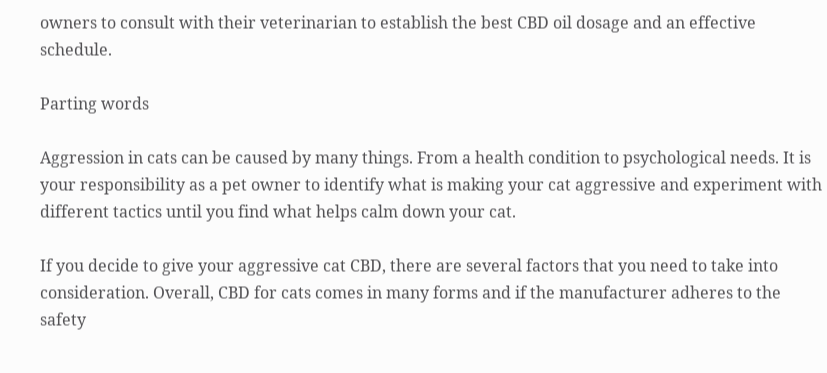owners to consult with their veterinarian to establish the best CBD oil dosage and an effective schedule.

Parting words

Aggression in cats can be caused by many things. From a health condition to psychological needs. It is your responsibility as a pet owner to identify what is making your cat aggressive and experiment with different tactics until you find what helps calm down your cat.

If you decide to give your aggressive cat CBD, there are several factors that you need to take into consideration. Overall, CBD for cats comes in many forms and if the manufacturer adheres to the safety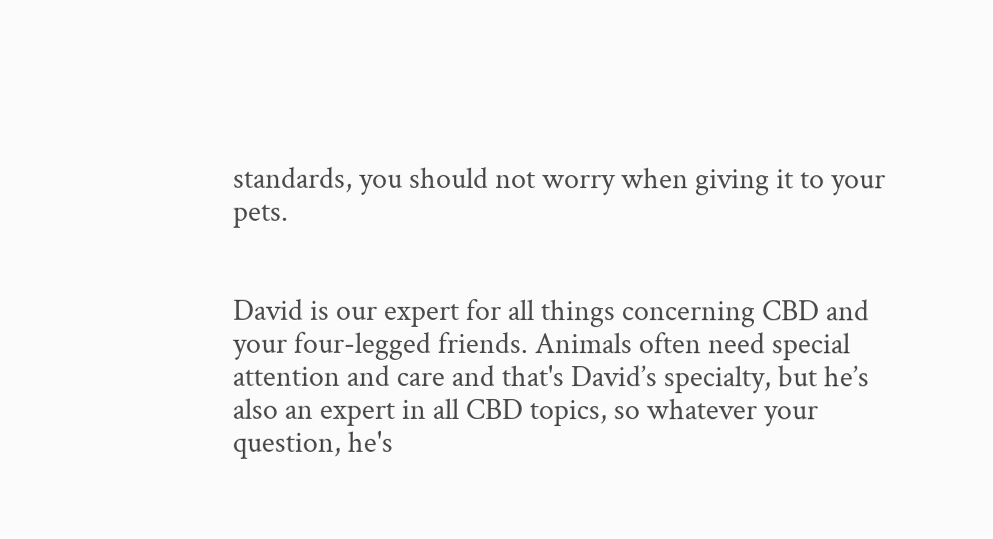standards, you should not worry when giving it to your pets.


David is our expert for all things concerning CBD and your four-legged friends. Animals often need special attention and care and that's David’s specialty, but he’s also an expert in all CBD topics, so whatever your question, he's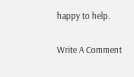happy to help.

Write A Comment